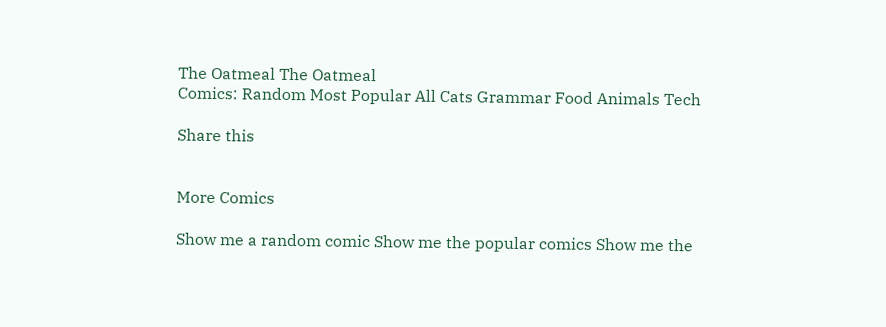The Oatmeal The Oatmeal
Comics: Random Most Popular All Cats Grammar Food Animals Tech

Share this


More Comics

Show me a random comic Show me the popular comics Show me the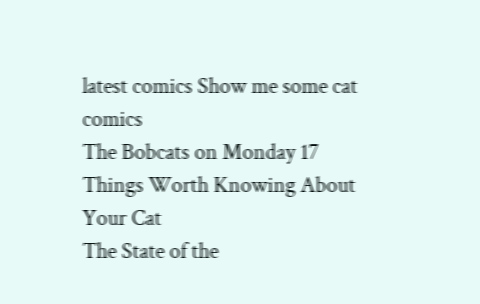latest comics Show me some cat comics
The Bobcats on Monday 17 Things Worth Knowing About Your Cat
The State of the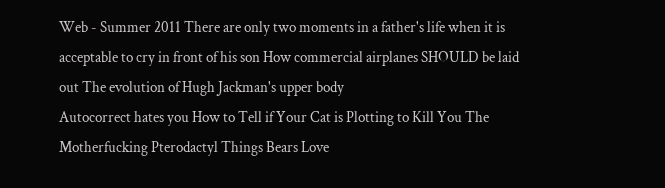Web - Summer 2011 There are only two moments in a father's life when it is acceptable to cry in front of his son How commercial airplanes SHOULD be laid out The evolution of Hugh Jackman's upper body
Autocorrect hates you How to Tell if Your Cat is Plotting to Kill You The Motherfucking Pterodactyl Things Bears Love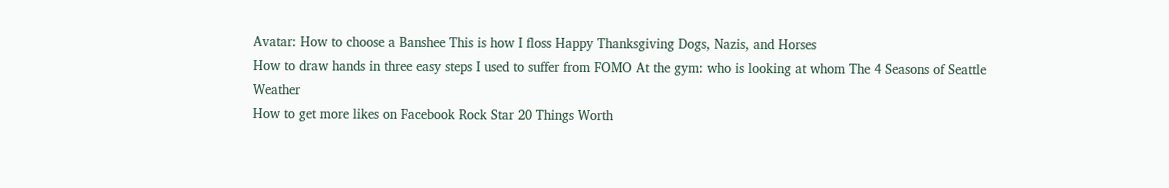Avatar: How to choose a Banshee This is how I floss Happy Thanksgiving Dogs, Nazis, and Horses
How to draw hands in three easy steps I used to suffer from FOMO At the gym: who is looking at whom The 4 Seasons of Seattle Weather
How to get more likes on Facebook Rock Star 20 Things Worth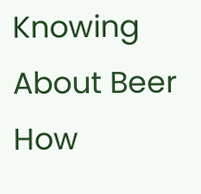Knowing About Beer How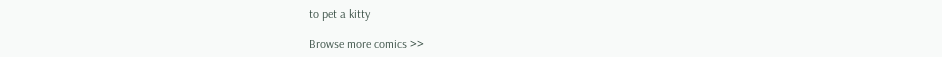to pet a kitty

Browse more comics >>